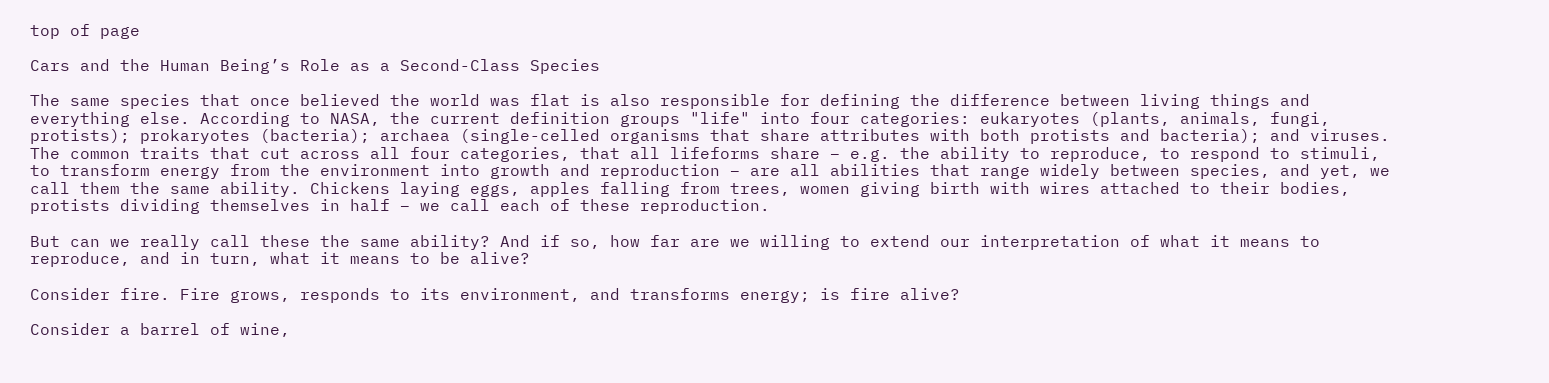top of page

Cars and the Human Being’s Role as a Second-Class Species

The same species that once believed the world was flat is also responsible for defining the difference between living things and everything else. According to NASA, the current definition groups "life" into four categories: eukaryotes (plants, animals, fungi, protists); prokaryotes (bacteria); archaea (single-celled organisms that share attributes with both protists and bacteria); and viruses. The common traits that cut across all four categories, that all lifeforms share – e.g. the ability to reproduce, to respond to stimuli, to transform energy from the environment into growth and reproduction – are all abilities that range widely between species, and yet, we call them the same ability. Chickens laying eggs, apples falling from trees, women giving birth with wires attached to their bodies, protists dividing themselves in half – we call each of these reproduction.

But can we really call these the same ability? And if so, how far are we willing to extend our interpretation of what it means to reproduce, and in turn, what it means to be alive?

Consider fire. Fire grows, responds to its environment, and transforms energy; is fire alive?

Consider a barrel of wine,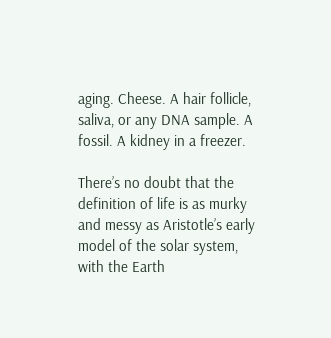aging. Cheese. A hair follicle, saliva, or any DNA sample. A fossil. A kidney in a freezer.

There’s no doubt that the definition of life is as murky and messy as Aristotle’s early model of the solar system, with the Earth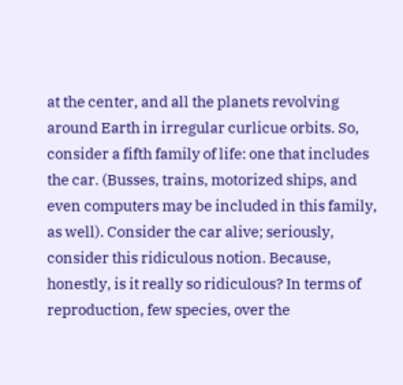at the center, and all the planets revolving around Earth in irregular curlicue orbits. So, consider a fifth family of life: one that includes the car. (Busses, trains, motorized ships, and even computers may be included in this family, as well). Consider the car alive; seriously, consider this ridiculous notion. Because, honestly, is it really so ridiculous? In terms of reproduction, few species, over the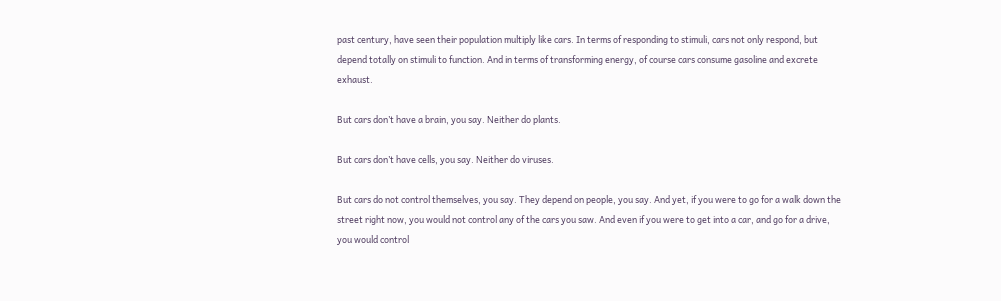past century, have seen their population multiply like cars. In terms of responding to stimuli, cars not only respond, but depend totally on stimuli to function. And in terms of transforming energy, of course cars consume gasoline and excrete exhaust.

But cars don’t have a brain, you say. Neither do plants.

But cars don’t have cells, you say. Neither do viruses.

But cars do not control themselves, you say. They depend on people, you say. And yet, if you were to go for a walk down the street right now, you would not control any of the cars you saw. And even if you were to get into a car, and go for a drive, you would control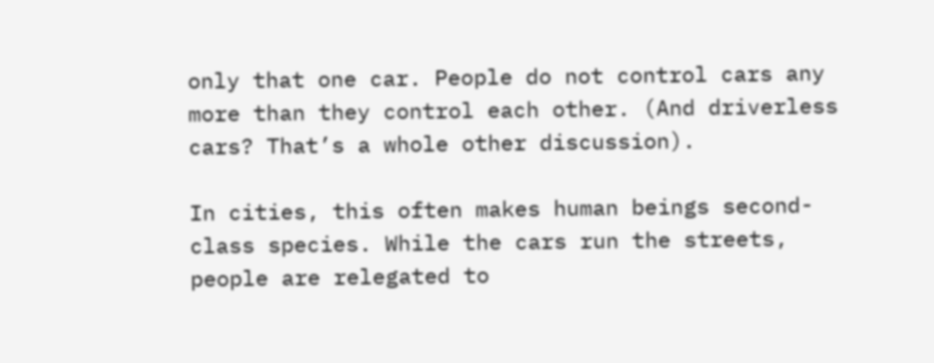only that one car. People do not control cars any more than they control each other. (And driverless cars? That’s a whole other discussion).

In cities, this often makes human beings second-class species. While the cars run the streets, people are relegated to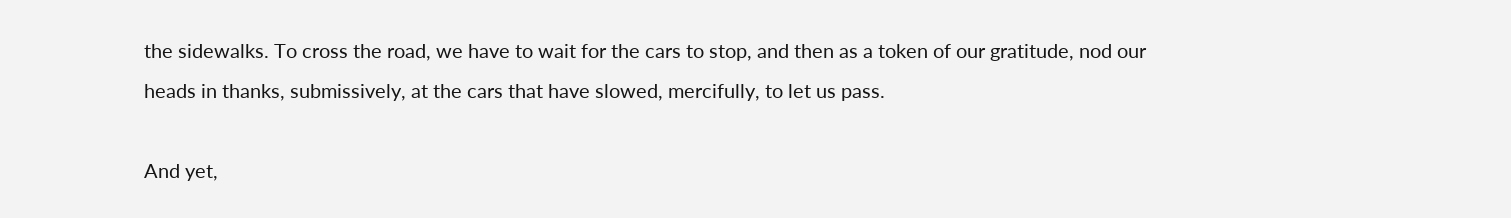the sidewalks. To cross the road, we have to wait for the cars to stop, and then as a token of our gratitude, nod our heads in thanks, submissively, at the cars that have slowed, mercifully, to let us pass.

And yet,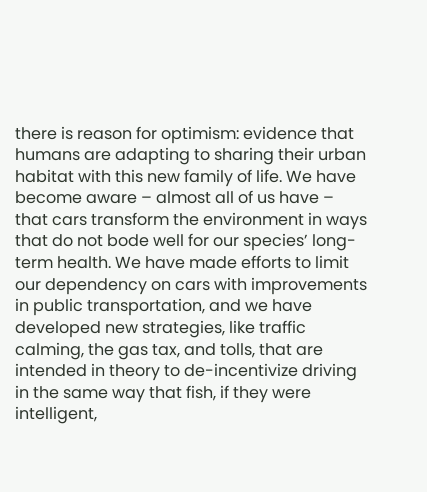there is reason for optimism: evidence that humans are adapting to sharing their urban habitat with this new family of life. We have become aware – almost all of us have – that cars transform the environment in ways that do not bode well for our species’ long-term health. We have made efforts to limit our dependency on cars with improvements in public transportation, and we have developed new strategies, like traffic calming, the gas tax, and tolls, that are intended in theory to de-incentivize driving in the same way that fish, if they were intelligent,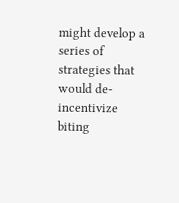might develop a series of strategies that would de-incentivize biting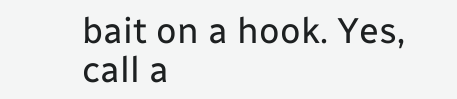bait on a hook. Yes, call a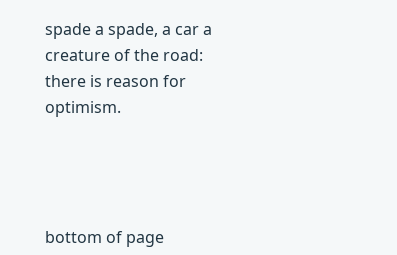spade a spade, a car a creature of the road: there is reason for optimism.




bottom of page